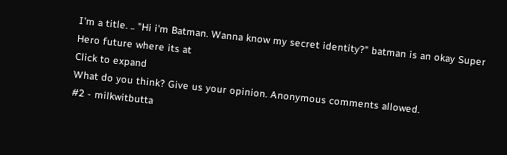I'm a title. .. "Hi i'm Batman. Wanna know my secret identity?" batman is an okay Super Hero future where its at
Click to expand
What do you think? Give us your opinion. Anonymous comments allowed.
#2 - milkwitbutta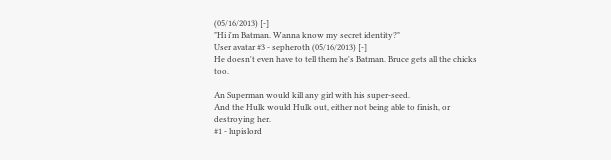(05/16/2013) [-]
"Hi i'm Batman. Wanna know my secret identity?"
User avatar #3 - sepheroth (05/16/2013) [-]
He doesn't even have to tell them he's Batman. Bruce gets all the chicks too.

An Superman would kill any girl with his super-seed.
And the Hulk would Hulk out, either not being able to finish, or destroying her.
#1 - lupislord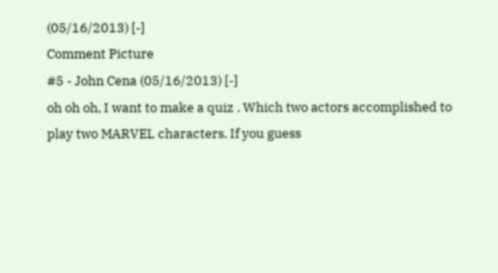(05/16/2013) [-]
Comment Picture
#5 - John Cena (05/16/2013) [-]
oh oh oh, I want to make a quiz . Which two actors accomplished to play two MARVEL characters. If you guess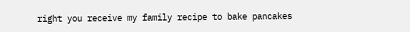right you receive my family recipe to bake pancakes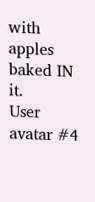with apples baked IN it.
User avatar #4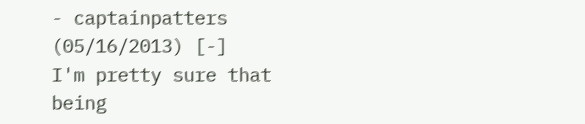- captainpatters (05/16/2013) [-]
I'm pretty sure that being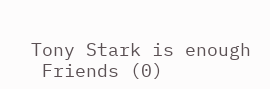Tony Stark is enough
 Friends (0)